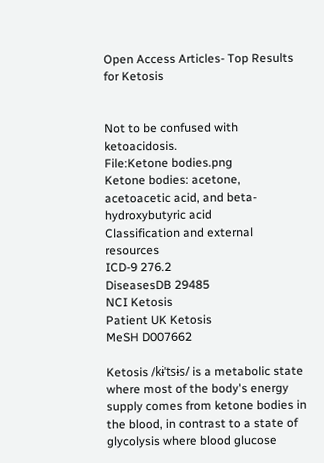Open Access Articles- Top Results for Ketosis


Not to be confused with ketoacidosis.
File:Ketone bodies.png
Ketone bodies: acetone, acetoacetic acid, and beta-hydroxybutyric acid
Classification and external resources
ICD-9 276.2
DiseasesDB 29485
NCI Ketosis
Patient UK Ketosis
MeSH D007662

Ketosis /kɨˈtsɨs/ is a metabolic state where most of the body's energy supply comes from ketone bodies in the blood, in contrast to a state of glycolysis where blood glucose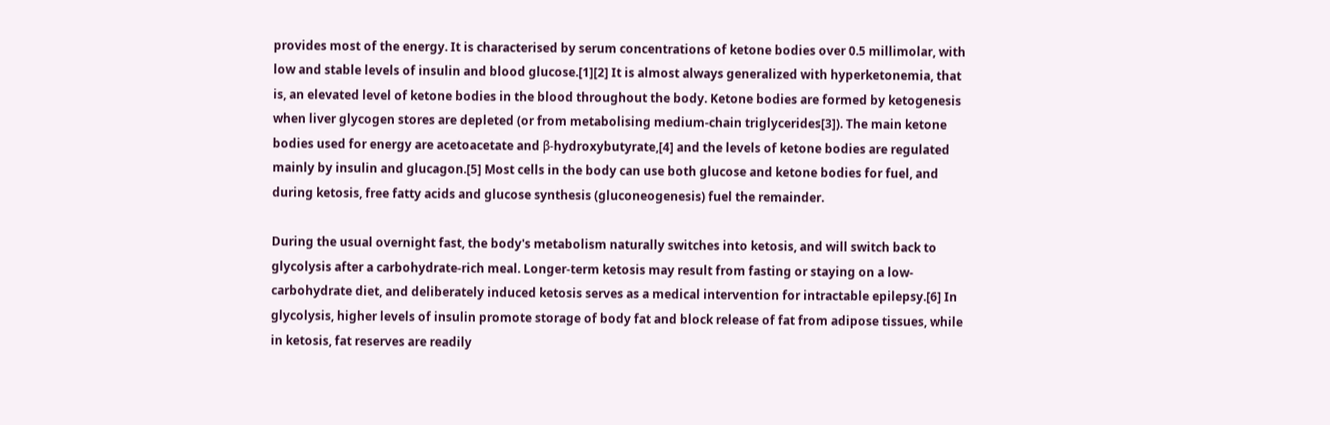provides most of the energy. It is characterised by serum concentrations of ketone bodies over 0.5 millimolar, with low and stable levels of insulin and blood glucose.[1][2] It is almost always generalized with hyperketonemia, that is, an elevated level of ketone bodies in the blood throughout the body. Ketone bodies are formed by ketogenesis when liver glycogen stores are depleted (or from metabolising medium-chain triglycerides[3]). The main ketone bodies used for energy are acetoacetate and β-hydroxybutyrate,[4] and the levels of ketone bodies are regulated mainly by insulin and glucagon.[5] Most cells in the body can use both glucose and ketone bodies for fuel, and during ketosis, free fatty acids and glucose synthesis (gluconeogenesis) fuel the remainder.

During the usual overnight fast, the body's metabolism naturally switches into ketosis, and will switch back to glycolysis after a carbohydrate-rich meal. Longer-term ketosis may result from fasting or staying on a low-carbohydrate diet, and deliberately induced ketosis serves as a medical intervention for intractable epilepsy.[6] In glycolysis, higher levels of insulin promote storage of body fat and block release of fat from adipose tissues, while in ketosis, fat reserves are readily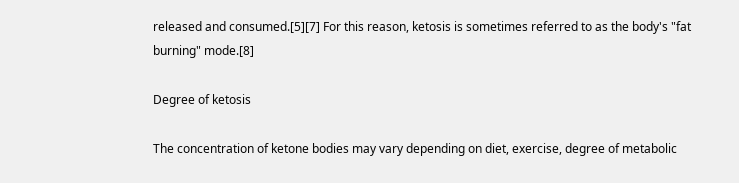released and consumed.[5][7] For this reason, ketosis is sometimes referred to as the body's "fat burning" mode.[8]

Degree of ketosis

The concentration of ketone bodies may vary depending on diet, exercise, degree of metabolic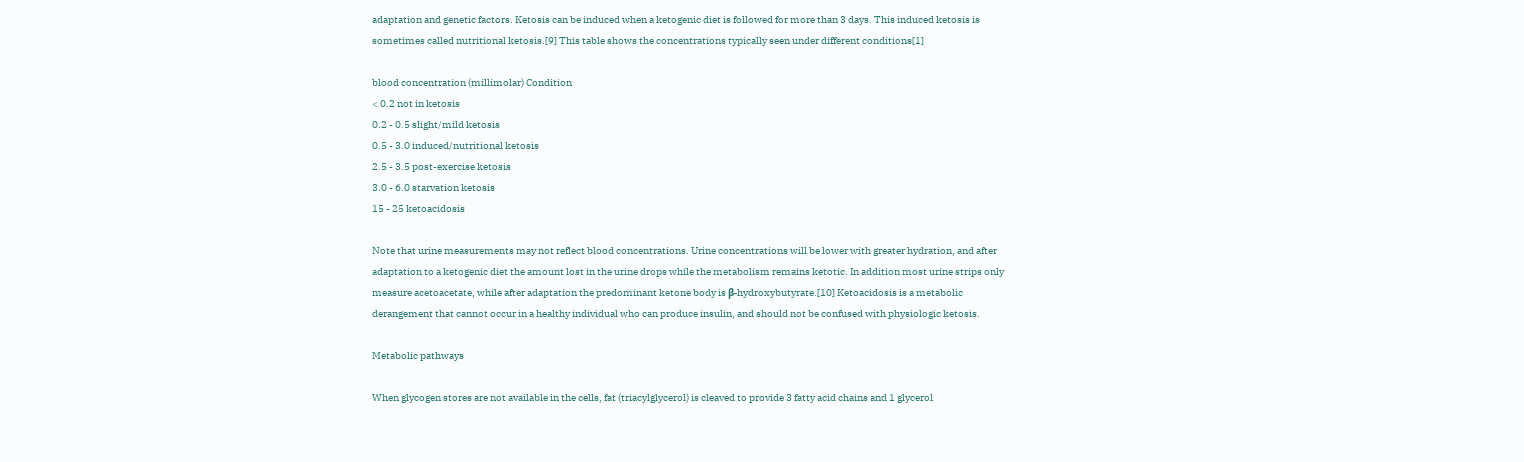adaptation and genetic factors. Ketosis can be induced when a ketogenic diet is followed for more than 3 days. This induced ketosis is sometimes called nutritional ketosis.[9] This table shows the concentrations typically seen under different conditions[1]

blood concentration (millimolar) Condition
< 0.2 not in ketosis
0.2 - 0.5 slight/mild ketosis
0.5 - 3.0 induced/nutritional ketosis
2.5 - 3.5 post-exercise ketosis
3.0 - 6.0 starvation ketosis
15 - 25 ketoacidosis

Note that urine measurements may not reflect blood concentrations. Urine concentrations will be lower with greater hydration, and after adaptation to a ketogenic diet the amount lost in the urine drops while the metabolism remains ketotic. In addition most urine strips only measure acetoacetate, while after adaptation the predominant ketone body is β-hydroxybutyrate.[10] Ketoacidosis is a metabolic derangement that cannot occur in a healthy individual who can produce insulin, and should not be confused with physiologic ketosis.

Metabolic pathways

When glycogen stores are not available in the cells, fat (triacylglycerol) is cleaved to provide 3 fatty acid chains and 1 glycerol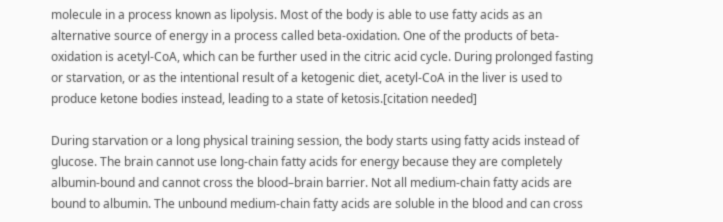molecule in a process known as lipolysis. Most of the body is able to use fatty acids as an alternative source of energy in a process called beta-oxidation. One of the products of beta-oxidation is acetyl-CoA, which can be further used in the citric acid cycle. During prolonged fasting or starvation, or as the intentional result of a ketogenic diet, acetyl-CoA in the liver is used to produce ketone bodies instead, leading to a state of ketosis.[citation needed]

During starvation or a long physical training session, the body starts using fatty acids instead of glucose. The brain cannot use long-chain fatty acids for energy because they are completely albumin-bound and cannot cross the blood–brain barrier. Not all medium-chain fatty acids are bound to albumin. The unbound medium-chain fatty acids are soluble in the blood and can cross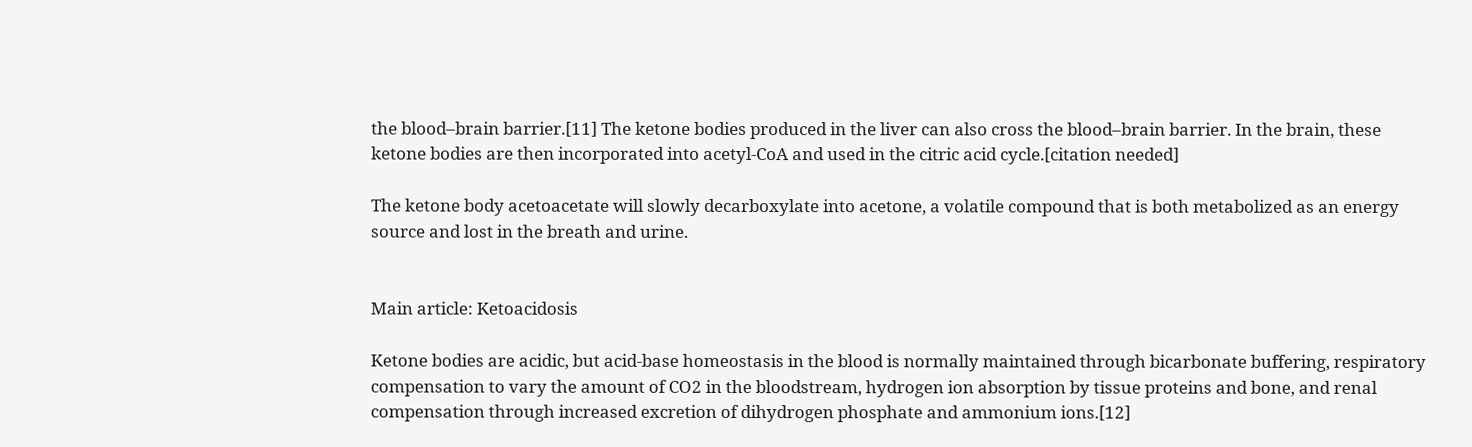the blood–brain barrier.[11] The ketone bodies produced in the liver can also cross the blood–brain barrier. In the brain, these ketone bodies are then incorporated into acetyl-CoA and used in the citric acid cycle.[citation needed]

The ketone body acetoacetate will slowly decarboxylate into acetone, a volatile compound that is both metabolized as an energy source and lost in the breath and urine.


Main article: Ketoacidosis

Ketone bodies are acidic, but acid-base homeostasis in the blood is normally maintained through bicarbonate buffering, respiratory compensation to vary the amount of CO2 in the bloodstream, hydrogen ion absorption by tissue proteins and bone, and renal compensation through increased excretion of dihydrogen phosphate and ammonium ions.[12]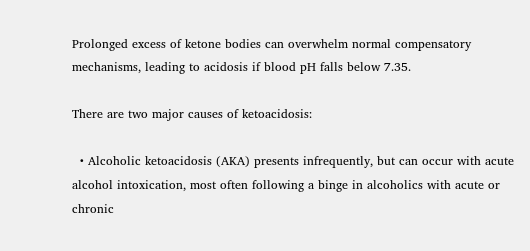Prolonged excess of ketone bodies can overwhelm normal compensatory mechanisms, leading to acidosis if blood pH falls below 7.35.

There are two major causes of ketoacidosis:

  • Alcoholic ketoacidosis (AKA) presents infrequently, but can occur with acute alcohol intoxication, most often following a binge in alcoholics with acute or chronic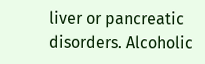liver or pancreatic disorders. Alcoholic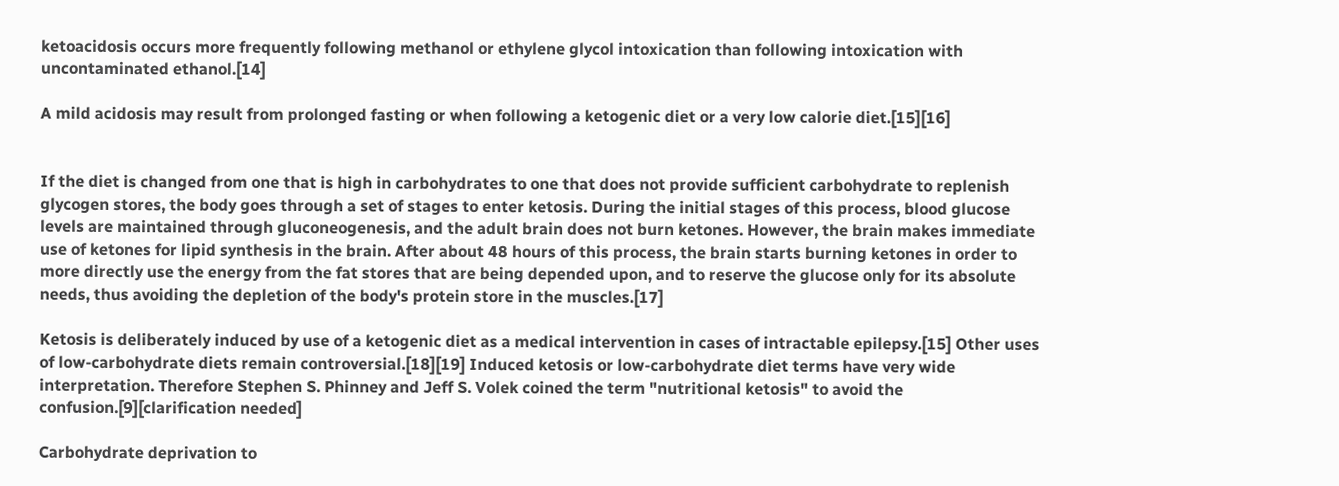ketoacidosis occurs more frequently following methanol or ethylene glycol intoxication than following intoxication with uncontaminated ethanol.[14]

A mild acidosis may result from prolonged fasting or when following a ketogenic diet or a very low calorie diet.[15][16]


If the diet is changed from one that is high in carbohydrates to one that does not provide sufficient carbohydrate to replenish glycogen stores, the body goes through a set of stages to enter ketosis. During the initial stages of this process, blood glucose levels are maintained through gluconeogenesis, and the adult brain does not burn ketones. However, the brain makes immediate use of ketones for lipid synthesis in the brain. After about 48 hours of this process, the brain starts burning ketones in order to more directly use the energy from the fat stores that are being depended upon, and to reserve the glucose only for its absolute needs, thus avoiding the depletion of the body's protein store in the muscles.[17]

Ketosis is deliberately induced by use of a ketogenic diet as a medical intervention in cases of intractable epilepsy.[15] Other uses of low-carbohydrate diets remain controversial.[18][19] Induced ketosis or low-carbohydrate diet terms have very wide interpretation. Therefore Stephen S. Phinney and Jeff S. Volek coined the term "nutritional ketosis" to avoid the confusion.[9][clarification needed]

Carbohydrate deprivation to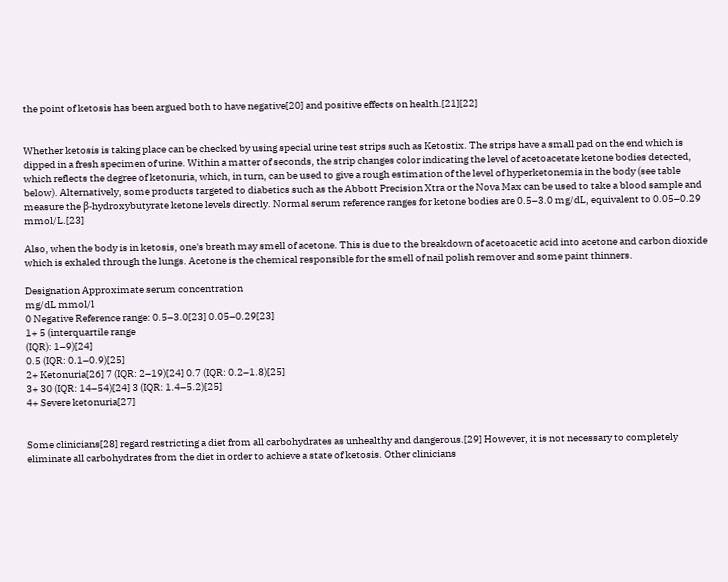the point of ketosis has been argued both to have negative[20] and positive effects on health.[21][22]


Whether ketosis is taking place can be checked by using special urine test strips such as Ketostix. The strips have a small pad on the end which is dipped in a fresh specimen of urine. Within a matter of seconds, the strip changes color indicating the level of acetoacetate ketone bodies detected, which reflects the degree of ketonuria, which, in turn, can be used to give a rough estimation of the level of hyperketonemia in the body (see table below). Alternatively, some products targeted to diabetics such as the Abbott Precision Xtra or the Nova Max can be used to take a blood sample and measure the β-hydroxybutyrate ketone levels directly. Normal serum reference ranges for ketone bodies are 0.5–3.0 mg/dL, equivalent to 0.05–0.29 mmol/L.[23]

Also, when the body is in ketosis, one's breath may smell of acetone. This is due to the breakdown of acetoacetic acid into acetone and carbon dioxide which is exhaled through the lungs. Acetone is the chemical responsible for the smell of nail polish remover and some paint thinners.

Designation Approximate serum concentration
mg/dL mmol/l
0 Negative Reference range: 0.5–3.0[23] 0.05–0.29[23]
1+ 5 (interquartile range
(IQR): 1–9)[24]
0.5 (IQR: 0.1–0.9)[25]
2+ Ketonuria[26] 7 (IQR: 2–19)[24] 0.7 (IQR: 0.2–1.8)[25]
3+ 30 (IQR: 14–54)[24] 3 (IQR: 1.4–5.2)[25]
4+ Severe ketonuria[27]


Some clinicians[28] regard restricting a diet from all carbohydrates as unhealthy and dangerous.[29] However, it is not necessary to completely eliminate all carbohydrates from the diet in order to achieve a state of ketosis. Other clinicians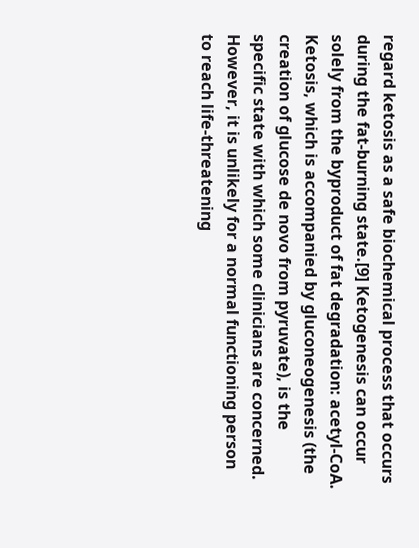regard ketosis as a safe biochemical process that occurs during the fat-burning state.[9] Ketogenesis can occur solely from the byproduct of fat degradation: acetyl-CoA. Ketosis, which is accompanied by gluconeogenesis (the creation of glucose de novo from pyruvate), is the specific state with which some clinicians are concerned. However, it is unlikely for a normal functioning person to reach life-threatening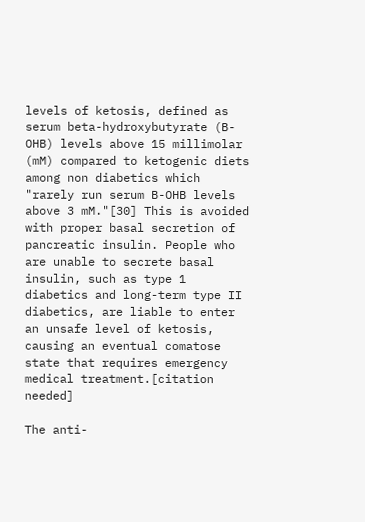levels of ketosis, defined as serum beta-hydroxybutyrate (B-OHB) levels above 15 millimolar (mM) compared to ketogenic diets among non diabetics which "rarely run serum B-OHB levels above 3 mM."[30] This is avoided with proper basal secretion of pancreatic insulin. People who are unable to secrete basal insulin, such as type 1 diabetics and long-term type II diabetics, are liable to enter an unsafe level of ketosis, causing an eventual comatose state that requires emergency medical treatment.[citation needed]

The anti-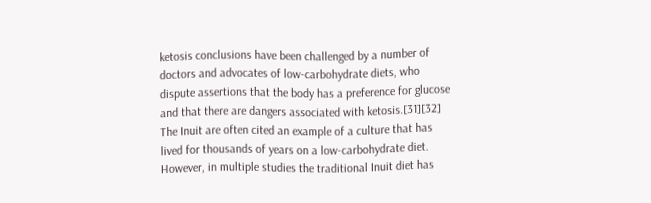ketosis conclusions have been challenged by a number of doctors and advocates of low-carbohydrate diets, who dispute assertions that the body has a preference for glucose and that there are dangers associated with ketosis.[31][32] The Inuit are often cited an example of a culture that has lived for thousands of years on a low-carbohydrate diet. However, in multiple studies the traditional Inuit diet has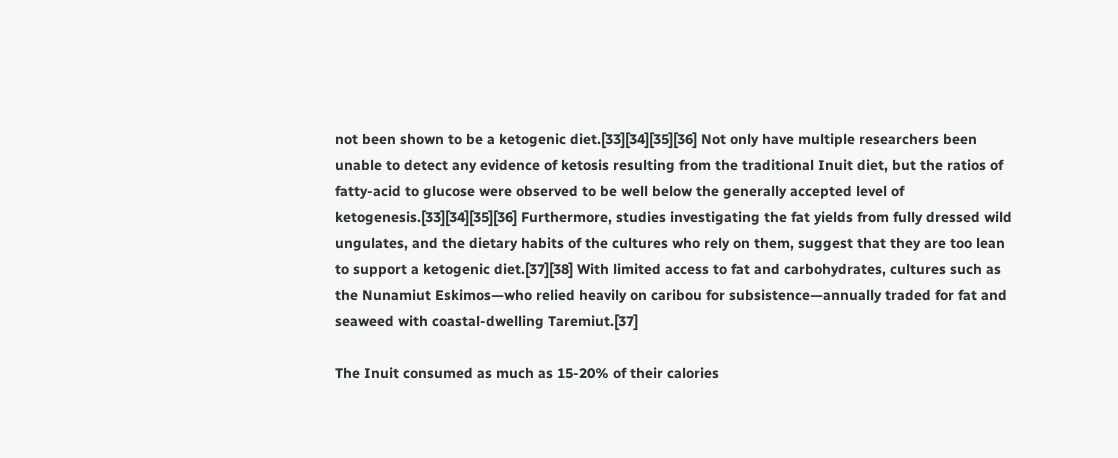not been shown to be a ketogenic diet.[33][34][35][36] Not only have multiple researchers been unable to detect any evidence of ketosis resulting from the traditional Inuit diet, but the ratios of fatty-acid to glucose were observed to be well below the generally accepted level of ketogenesis.[33][34][35][36] Furthermore, studies investigating the fat yields from fully dressed wild ungulates, and the dietary habits of the cultures who rely on them, suggest that they are too lean to support a ketogenic diet.[37][38] With limited access to fat and carbohydrates, cultures such as the Nunamiut Eskimos—who relied heavily on caribou for subsistence—annually traded for fat and seaweed with coastal-dwelling Taremiut.[37]

The Inuit consumed as much as 15-20% of their calories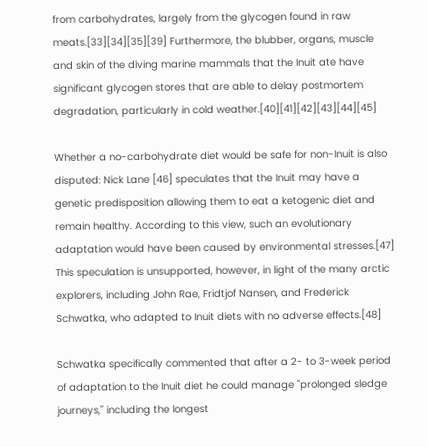from carbohydrates, largely from the glycogen found in raw meats.[33][34][35][39] Furthermore, the blubber, organs, muscle and skin of the diving marine mammals that the Inuit ate have significant glycogen stores that are able to delay postmortem degradation, particularly in cold weather.[40][41][42][43][44][45]

Whether a no-carbohydrate diet would be safe for non-Inuit is also disputed: Nick Lane [46] speculates that the Inuit may have a genetic predisposition allowing them to eat a ketogenic diet and remain healthy. According to this view, such an evolutionary adaptation would have been caused by environmental stresses.[47] This speculation is unsupported, however, in light of the many arctic explorers, including John Rae, Fridtjof Nansen, and Frederick Schwatka, who adapted to Inuit diets with no adverse effects.[48]

Schwatka specifically commented that after a 2- to 3-week period of adaptation to the Inuit diet he could manage "prolonged sledge journeys," including the longest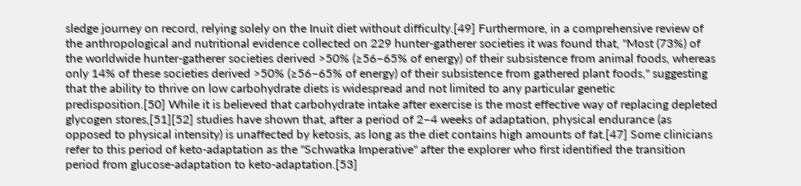sledge journey on record, relying solely on the Inuit diet without difficulty.[49] Furthermore, in a comprehensive review of the anthropological and nutritional evidence collected on 229 hunter-gatherer societies it was found that, "Most (73%) of the worldwide hunter-gatherer societies derived >50% (≥56–65% of energy) of their subsistence from animal foods, whereas only 14% of these societies derived >50% (≥56–65% of energy) of their subsistence from gathered plant foods," suggesting that the ability to thrive on low carbohydrate diets is widespread and not limited to any particular genetic predisposition.[50] While it is believed that carbohydrate intake after exercise is the most effective way of replacing depleted glycogen stores,[51][52] studies have shown that, after a period of 2–4 weeks of adaptation, physical endurance (as opposed to physical intensity) is unaffected by ketosis, as long as the diet contains high amounts of fat.[47] Some clinicians refer to this period of keto-adaptation as the "Schwatka Imperative" after the explorer who first identified the transition period from glucose-adaptation to keto-adaptation.[53]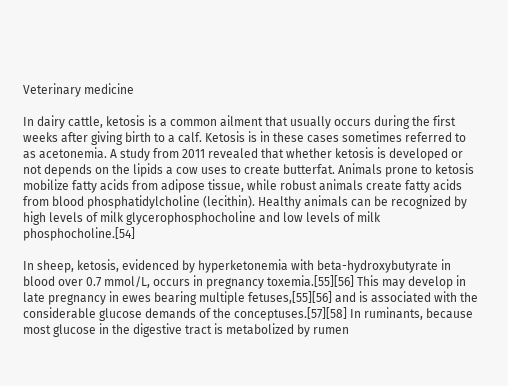Veterinary medicine

In dairy cattle, ketosis is a common ailment that usually occurs during the first weeks after giving birth to a calf. Ketosis is in these cases sometimes referred to as acetonemia. A study from 2011 revealed that whether ketosis is developed or not depends on the lipids a cow uses to create butterfat. Animals prone to ketosis mobilize fatty acids from adipose tissue, while robust animals create fatty acids from blood phosphatidylcholine (lecithin). Healthy animals can be recognized by high levels of milk glycerophosphocholine and low levels of milk phosphocholine.[54]

In sheep, ketosis, evidenced by hyperketonemia with beta-hydroxybutyrate in blood over 0.7 mmol/L, occurs in pregnancy toxemia.[55][56] This may develop in late pregnancy in ewes bearing multiple fetuses,[55][56] and is associated with the considerable glucose demands of the conceptuses.[57][58] In ruminants, because most glucose in the digestive tract is metabolized by rumen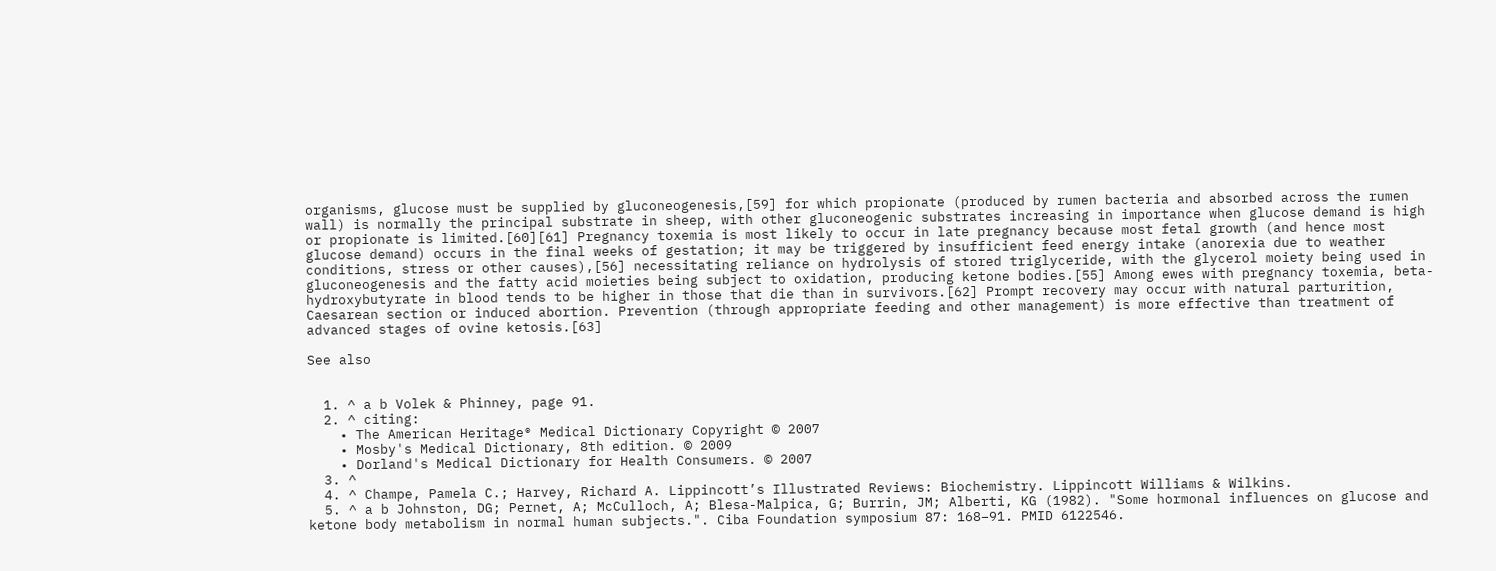organisms, glucose must be supplied by gluconeogenesis,[59] for which propionate (produced by rumen bacteria and absorbed across the rumen wall) is normally the principal substrate in sheep, with other gluconeogenic substrates increasing in importance when glucose demand is high or propionate is limited.[60][61] Pregnancy toxemia is most likely to occur in late pregnancy because most fetal growth (and hence most glucose demand) occurs in the final weeks of gestation; it may be triggered by insufficient feed energy intake (anorexia due to weather conditions, stress or other causes),[56] necessitating reliance on hydrolysis of stored triglyceride, with the glycerol moiety being used in gluconeogenesis and the fatty acid moieties being subject to oxidation, producing ketone bodies.[55] Among ewes with pregnancy toxemia, beta-hydroxybutyrate in blood tends to be higher in those that die than in survivors.[62] Prompt recovery may occur with natural parturition, Caesarean section or induced abortion. Prevention (through appropriate feeding and other management) is more effective than treatment of advanced stages of ovine ketosis.[63]

See also


  1. ^ a b Volek & Phinney, page 91.
  2. ^ citing:
    • The American Heritage® Medical Dictionary Copyright © 2007
    • Mosby's Medical Dictionary, 8th edition. © 2009
    • Dorland's Medical Dictionary for Health Consumers. © 2007
  3. ^
  4. ^ Champe, Pamela C.; Harvey, Richard A. Lippincott’s Illustrated Reviews: Biochemistry. Lippincott Williams & Wilkins.
  5. ^ a b Johnston, DG; Pernet, A; McCulloch, A; Blesa-Malpica, G; Burrin, JM; Alberti, KG (1982). "Some hormonal influences on glucose and ketone body metabolism in normal human subjects.". Ciba Foundation symposium 87: 168–91. PMID 6122546.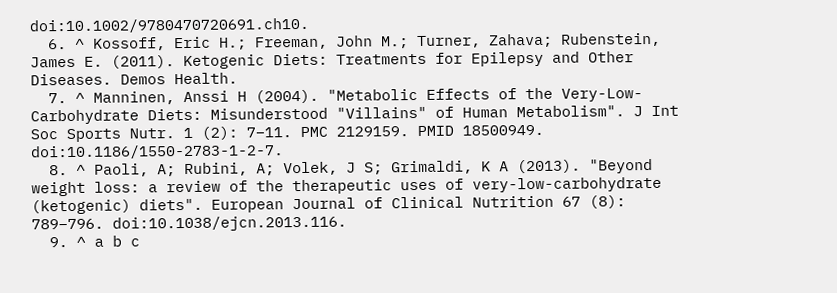doi:10.1002/9780470720691.ch10.
  6. ^ Kossoff, Eric H.; Freeman, John M.; Turner, Zahava; Rubenstein, James E. (2011). Ketogenic Diets: Treatments for Epilepsy and Other Diseases. Demos Health.
  7. ^ Manninen, Anssi H (2004). "Metabolic Effects of the Very-Low-Carbohydrate Diets: Misunderstood "Villains" of Human Metabolism". J Int Soc Sports Nutr. 1 (2): 7–11. PMC 2129159. PMID 18500949. doi:10.1186/1550-2783-1-2-7.
  8. ^ Paoli, A; Rubini, A; Volek, J S; Grimaldi, K A (2013). "Beyond weight loss: a review of the therapeutic uses of very-low-carbohydrate (ketogenic) diets". European Journal of Clinical Nutrition 67 (8): 789–796. doi:10.1038/ejcn.2013.116.
  9. ^ a b c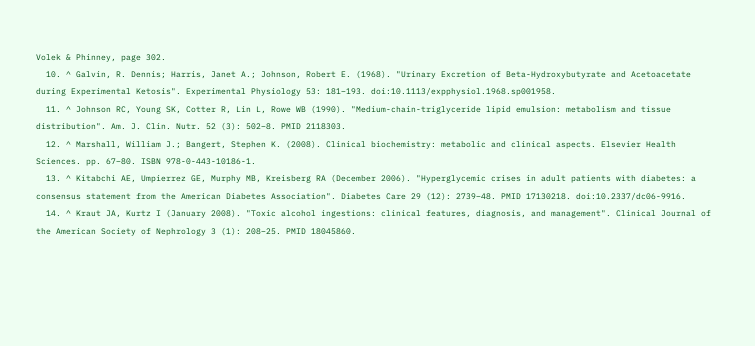Volek & Phinney, page 302.
  10. ^ Galvin, R. Dennis; Harris, Janet A.; Johnson, Robert E. (1968). "Urinary Excretion of Beta-Hydroxybutyrate and Acetoacetate during Experimental Ketosis". Experimental Physiology 53: 181–193. doi:10.1113/expphysiol.1968.sp001958.
  11. ^ Johnson RC, Young SK, Cotter R, Lin L, Rowe WB (1990). "Medium-chain-triglyceride lipid emulsion: metabolism and tissue distribution". Am. J. Clin. Nutr. 52 (3): 502–8. PMID 2118303.
  12. ^ Marshall, William J.; Bangert, Stephen K. (2008). Clinical biochemistry: metabolic and clinical aspects. Elsevier Health Sciences. pp. 67–80. ISBN 978-0-443-10186-1.
  13. ^ Kitabchi AE, Umpierrez GE, Murphy MB, Kreisberg RA (December 2006). "Hyperglycemic crises in adult patients with diabetes: a consensus statement from the American Diabetes Association". Diabetes Care 29 (12): 2739–48. PMID 17130218. doi:10.2337/dc06-9916.
  14. ^ Kraut JA, Kurtz I (January 2008). "Toxic alcohol ingestions: clinical features, diagnosis, and management". Clinical Journal of the American Society of Nephrology 3 (1): 208–25. PMID 18045860.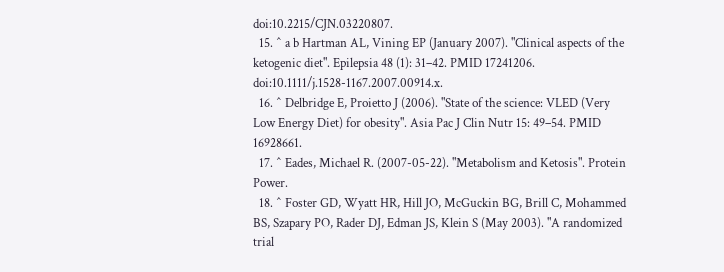doi:10.2215/CJN.03220807.
  15. ^ a b Hartman AL, Vining EP (January 2007). "Clinical aspects of the ketogenic diet". Epilepsia 48 (1): 31–42. PMID 17241206. doi:10.1111/j.1528-1167.2007.00914.x.
  16. ^ Delbridge E, Proietto J (2006). "State of the science: VLED (Very Low Energy Diet) for obesity". Asia Pac J Clin Nutr 15: 49–54. PMID 16928661.
  17. ^ Eades, Michael R. (2007-05-22). "Metabolism and Ketosis". Protein Power.
  18. ^ Foster GD, Wyatt HR, Hill JO, McGuckin BG, Brill C, Mohammed BS, Szapary PO, Rader DJ, Edman JS, Klein S (May 2003). "A randomized trial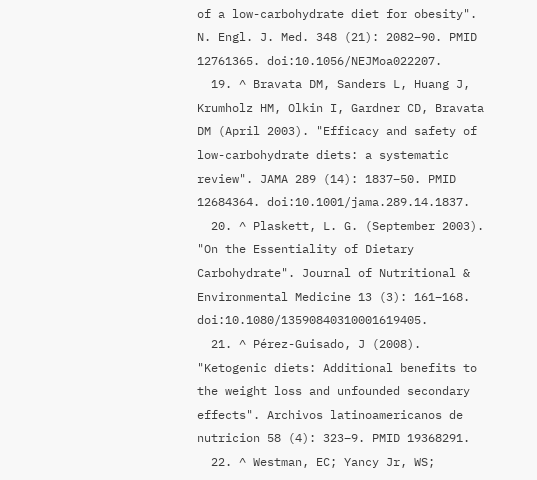of a low-carbohydrate diet for obesity". N. Engl. J. Med. 348 (21): 2082–90. PMID 12761365. doi:10.1056/NEJMoa022207.
  19. ^ Bravata DM, Sanders L, Huang J, Krumholz HM, Olkin I, Gardner CD, Bravata DM (April 2003). "Efficacy and safety of low-carbohydrate diets: a systematic review". JAMA 289 (14): 1837–50. PMID 12684364. doi:10.1001/jama.289.14.1837.
  20. ^ Plaskett, L. G. (September 2003). "On the Essentiality of Dietary Carbohydrate". Journal of Nutritional & Environmental Medicine 13 (3): 161–168. doi:10.1080/13590840310001619405.
  21. ^ Pérez-Guisado, J (2008). "Ketogenic diets: Additional benefits to the weight loss and unfounded secondary effects". Archivos latinoamericanos de nutricion 58 (4): 323–9. PMID 19368291.
  22. ^ Westman, EC; Yancy Jr, WS;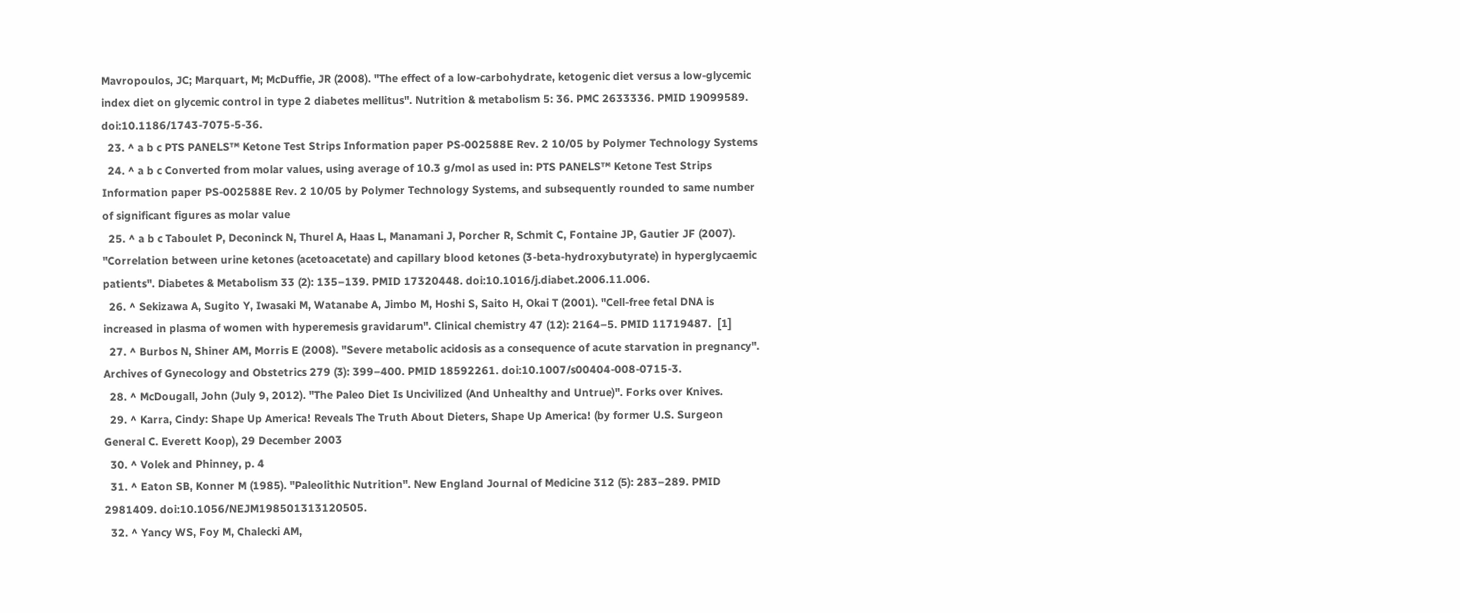Mavropoulos, JC; Marquart, M; McDuffie, JR (2008). "The effect of a low-carbohydrate, ketogenic diet versus a low-glycemic index diet on glycemic control in type 2 diabetes mellitus". Nutrition & metabolism 5: 36. PMC 2633336. PMID 19099589. doi:10.1186/1743-7075-5-36.
  23. ^ a b c PTS PANELS™ Ketone Test Strips Information paper PS-002588E Rev. 2 10/05 by Polymer Technology Systems
  24. ^ a b c Converted from molar values, using average of 10.3 g/mol as used in: PTS PANELS™ Ketone Test Strips Information paper PS-002588E Rev. 2 10/05 by Polymer Technology Systems, and subsequently rounded to same number of significant figures as molar value
  25. ^ a b c Taboulet P, Deconinck N, Thurel A, Haas L, Manamani J, Porcher R, Schmit C, Fontaine JP, Gautier JF (2007). "Correlation between urine ketones (acetoacetate) and capillary blood ketones (3-beta-hydroxybutyrate) in hyperglycaemic patients". Diabetes & Metabolism 33 (2): 135–139. PMID 17320448. doi:10.1016/j.diabet.2006.11.006.
  26. ^ Sekizawa A, Sugito Y, Iwasaki M, Watanabe A, Jimbo M, Hoshi S, Saito H, Okai T (2001). "Cell-free fetal DNA is increased in plasma of women with hyperemesis gravidarum". Clinical chemistry 47 (12): 2164–5. PMID 11719487.  [1]
  27. ^ Burbos N, Shiner AM, Morris E (2008). "Severe metabolic acidosis as a consequence of acute starvation in pregnancy". Archives of Gynecology and Obstetrics 279 (3): 399–400. PMID 18592261. doi:10.1007/s00404-008-0715-3.
  28. ^ McDougall, John (July 9, 2012). "The Paleo Diet Is Uncivilized (And Unhealthy and Untrue)". Forks over Knives.
  29. ^ Karra, Cindy: Shape Up America! Reveals The Truth About Dieters, Shape Up America! (by former U.S. Surgeon General C. Everett Koop), 29 December 2003
  30. ^ Volek and Phinney, p. 4
  31. ^ Eaton SB, Konner M (1985). "Paleolithic Nutrition". New England Journal of Medicine 312 (5): 283–289. PMID 2981409. doi:10.1056/NEJM198501313120505.
  32. ^ Yancy WS, Foy M, Chalecki AM,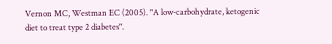Vernon MC, Westman EC (2005). "A low-carbohydrate, ketogenic diet to treat type 2 diabetes".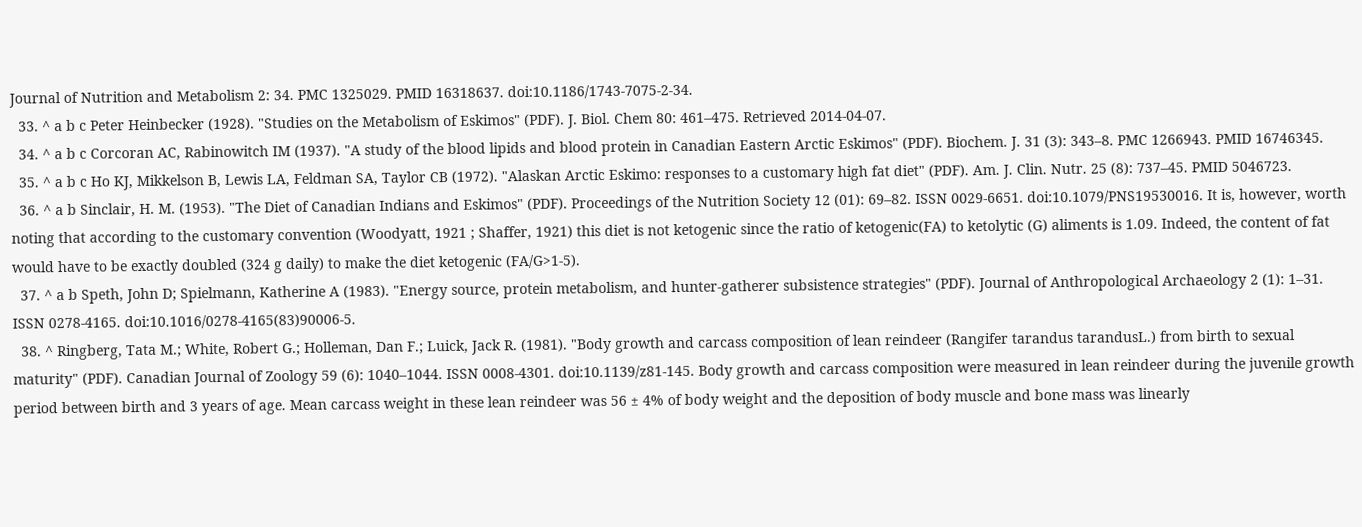Journal of Nutrition and Metabolism 2: 34. PMC 1325029. PMID 16318637. doi:10.1186/1743-7075-2-34.
  33. ^ a b c Peter Heinbecker (1928). "Studies on the Metabolism of Eskimos" (PDF). J. Biol. Chem 80: 461–475. Retrieved 2014-04-07.
  34. ^ a b c Corcoran AC, Rabinowitch IM (1937). "A study of the blood lipids and blood protein in Canadian Eastern Arctic Eskimos" (PDF). Biochem. J. 31 (3): 343–8. PMC 1266943. PMID 16746345.
  35. ^ a b c Ho KJ, Mikkelson B, Lewis LA, Feldman SA, Taylor CB (1972). "Alaskan Arctic Eskimo: responses to a customary high fat diet" (PDF). Am. J. Clin. Nutr. 25 (8): 737–45. PMID 5046723.
  36. ^ a b Sinclair, H. M. (1953). "The Diet of Canadian Indians and Eskimos" (PDF). Proceedings of the Nutrition Society 12 (01): 69–82. ISSN 0029-6651. doi:10.1079/PNS19530016. It is, however, worth noting that according to the customary convention (Woodyatt, 1921 ; Shaffer, 1921) this diet is not ketogenic since the ratio of ketogenic(FA) to ketolytic (G) aliments is 1.09. Indeed, the content of fat would have to be exactly doubled (324 g daily) to make the diet ketogenic (FA/G>1-5).
  37. ^ a b Speth, John D; Spielmann, Katherine A (1983). "Energy source, protein metabolism, and hunter-gatherer subsistence strategies" (PDF). Journal of Anthropological Archaeology 2 (1): 1–31. ISSN 0278-4165. doi:10.1016/0278-4165(83)90006-5.
  38. ^ Ringberg, Tata M.; White, Robert G.; Holleman, Dan F.; Luick, Jack R. (1981). "Body growth and carcass composition of lean reindeer (Rangifer tarandus tarandusL.) from birth to sexual maturity" (PDF). Canadian Journal of Zoology 59 (6): 1040–1044. ISSN 0008-4301. doi:10.1139/z81-145. Body growth and carcass composition were measured in lean reindeer during the juvenile growth period between birth and 3 years of age. Mean carcass weight in these lean reindeer was 56 ± 4% of body weight and the deposition of body muscle and bone mass was linearly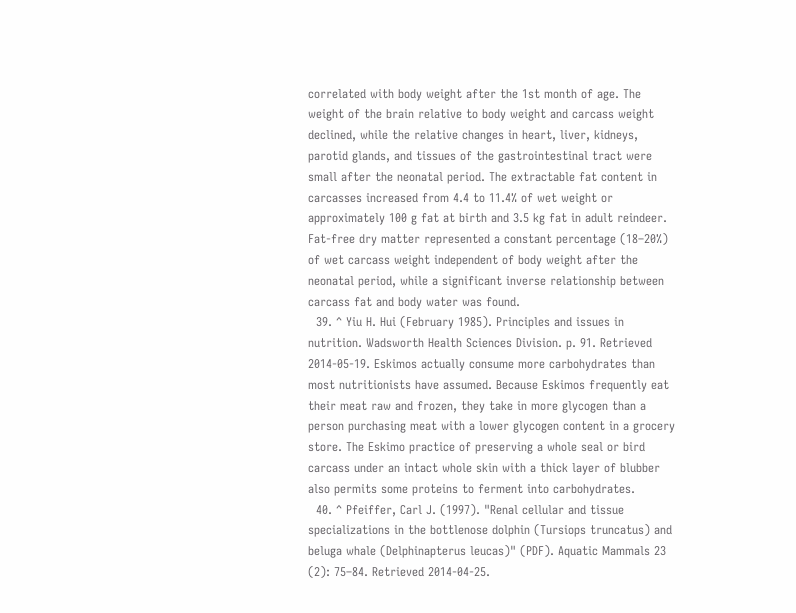correlated with body weight after the 1st month of age. The weight of the brain relative to body weight and carcass weight declined, while the relative changes in heart, liver, kidneys, parotid glands, and tissues of the gastrointestinal tract were small after the neonatal period. The extractable fat content in carcasses increased from 4.4 to 11.4% of wet weight or approximately 100 g fat at birth and 3.5 kg fat in adult reindeer. Fat-free dry matter represented a constant percentage (18–20%) of wet carcass weight independent of body weight after the neonatal period, while a significant inverse relationship between carcass fat and body water was found.
  39. ^ Yiu H. Hui (February 1985). Principles and issues in nutrition. Wadsworth Health Sciences Division. p. 91. Retrieved 2014-05-19. Eskimos actually consume more carbohydrates than most nutritionists have assumed. Because Eskimos frequently eat their meat raw and frozen, they take in more glycogen than a person purchasing meat with a lower glycogen content in a grocery store. The Eskimo practice of preserving a whole seal or bird carcass under an intact whole skin with a thick layer of blubber also permits some proteins to ferment into carbohydrates.
  40. ^ Pfeiffer, Carl J. (1997). "Renal cellular and tissue specializations in the bottlenose dolphin (Tursiops truncatus) and beluga whale (Delphinapterus leucas)" (PDF). Aquatic Mammals 23 (2): 75–84. Retrieved 2014-04-25.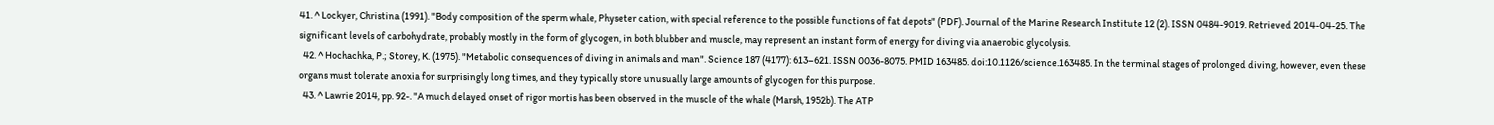41. ^ Lockyer, Christina (1991). "Body composition of the sperm whale, Physeter cation, with special reference to the possible functions of fat depots" (PDF). Journal of the Marine Research Institute 12 (2). ISSN 0484-9019. Retrieved 2014-04-25. The significant levels of carbohydrate, probably mostly in the form of glycogen, in both blubber and muscle, may represent an instant form of energy for diving via anaerobic glycolysis.
  42. ^ Hochachka, P.; Storey, K. (1975). "Metabolic consequences of diving in animals and man". Science 187 (4177): 613–621. ISSN 0036-8075. PMID 163485. doi:10.1126/science.163485. In the terminal stages of prolonged diving, however, even these organs must tolerate anoxia for surprisingly long times, and they typically store unusually large amounts of glycogen for this purpose.
  43. ^ Lawrie 2014, pp. 92-. "A much delayed onset of rigor mortis has been observed in the muscle of the whale (Marsh, 1952b). The ATP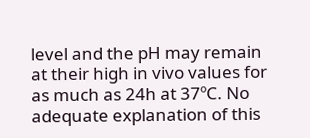level and the pH may remain at their high in vivo values for as much as 24h at 37ºC. No adequate explanation of this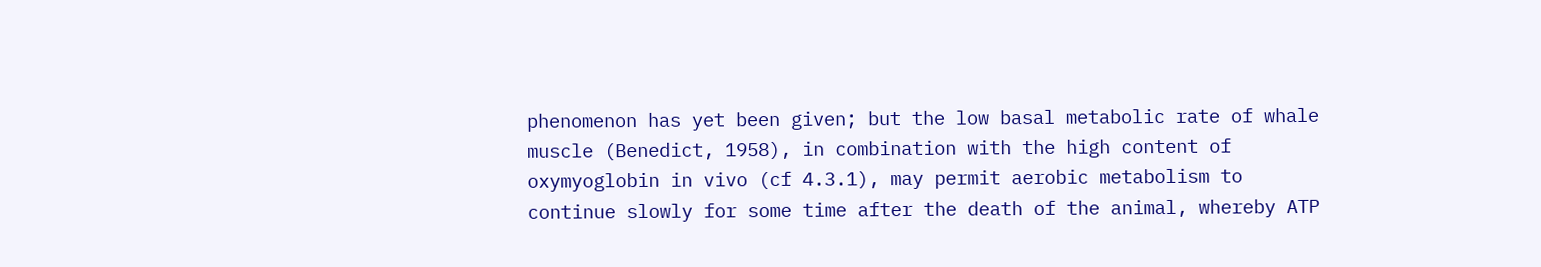phenomenon has yet been given; but the low basal metabolic rate of whale muscle (Benedict, 1958), in combination with the high content of oxymyoglobin in vivo (cf 4.3.1), may permit aerobic metabolism to continue slowly for some time after the death of the animal, whereby ATP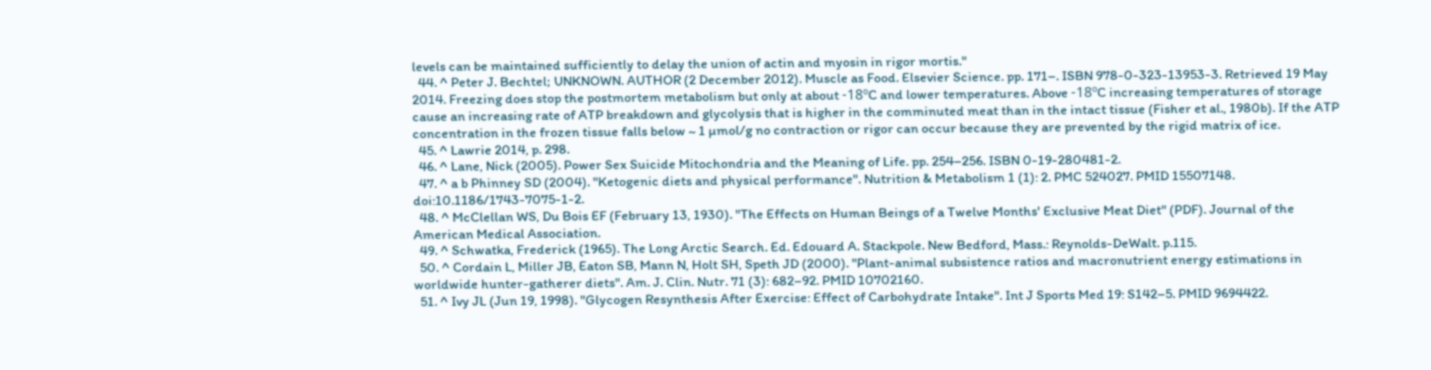levels can be maintained sufficiently to delay the union of actin and myosin in rigor mortis."
  44. ^ Peter J. Bechtel; UNKNOWN. AUTHOR (2 December 2012). Muscle as Food. Elsevier Science. pp. 171–. ISBN 978-0-323-13953-3. Retrieved 19 May 2014. Freezing does stop the postmortem metabolism but only at about -18ºC and lower temperatures. Above -18ºC increasing temperatures of storage cause an increasing rate of ATP breakdown and glycolysis that is higher in the comminuted meat than in the intact tissue (Fisher et al., 1980b). If the ATP concentration in the frozen tissue falls below ~ 1 µmol/g no contraction or rigor can occur because they are prevented by the rigid matrix of ice.
  45. ^ Lawrie 2014, p. 298.
  46. ^ Lane, Nick (2005). Power Sex Suicide Mitochondria and the Meaning of Life. pp. 254–256. ISBN 0-19-280481-2.
  47. ^ a b Phinney SD (2004). "Ketogenic diets and physical performance". Nutrition & Metabolism 1 (1): 2. PMC 524027. PMID 15507148. doi:10.1186/1743-7075-1-2.
  48. ^ McClellan WS, Du Bois EF (February 13, 1930). "The Effects on Human Beings of a Twelve Months' Exclusive Meat Diet" (PDF). Journal of the American Medical Association.
  49. ^ Schwatka, Frederick (1965). The Long Arctic Search. Ed. Edouard A. Stackpole. New Bedford, Mass.: Reynolds-DeWalt. p.115.
  50. ^ Cordain L, Miller JB, Eaton SB, Mann N, Holt SH, Speth JD (2000). "Plant-animal subsistence ratios and macronutrient energy estimations in worldwide hunter-gatherer diets". Am. J. Clin. Nutr. 71 (3): 682–92. PMID 10702160.
  51. ^ Ivy JL (Jun 19, 1998). "Glycogen Resynthesis After Exercise: Effect of Carbohydrate Intake". Int J Sports Med 19: S142–5. PMID 9694422.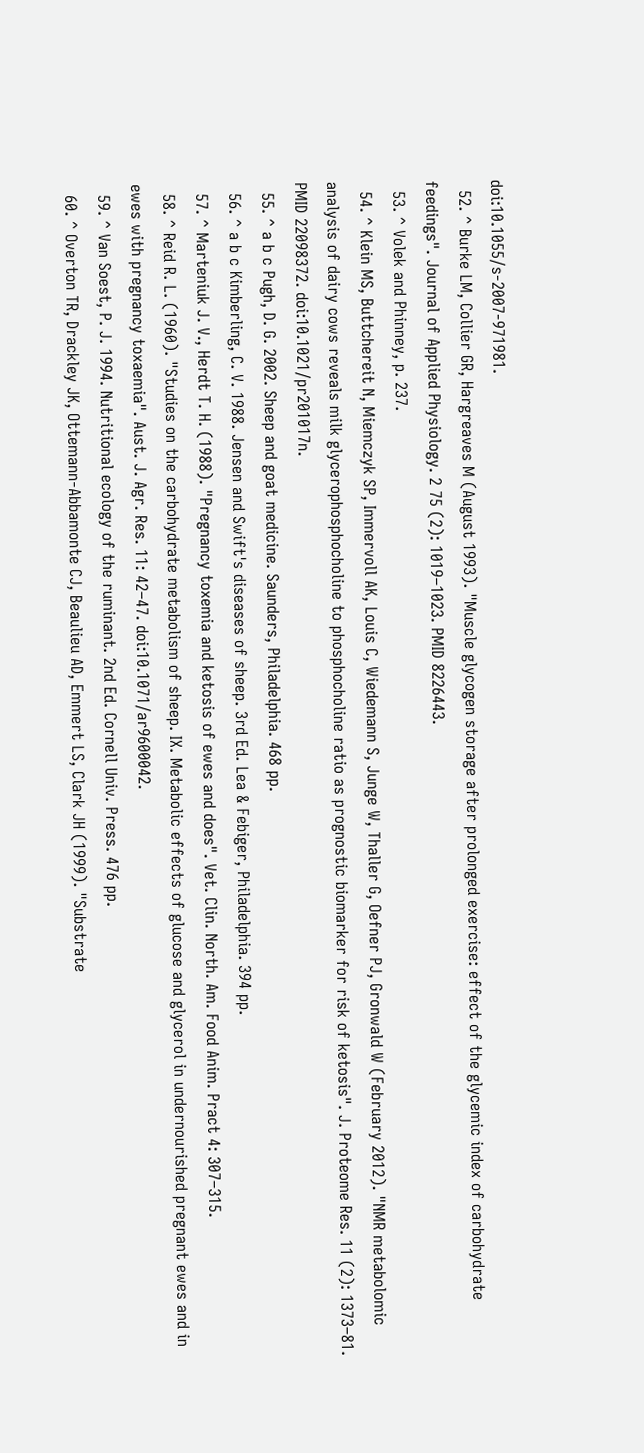doi:10.1055/s-2007-971981.
  52. ^ Burke LM, Collier GR, Hargreaves M (August 1993). "Muscle glycogen storage after prolonged exercise: effect of the glycemic index of carbohydrate feedings". Journal of Applied Physiology. 2 75 (2): 1019–1023. PMID 8226443.
  53. ^ Volek and Phinney, p. 237.
  54. ^ Klein MS, Buttchereit N, Miemczyk SP, Immervoll AK, Louis C, Wiedemann S, Junge W, Thaller G, Oefner PJ, Gronwald W (February 2012). "NMR metabolomic analysis of dairy cows reveals milk glycerophosphocholine to phosphocholine ratio as prognostic biomarker for risk of ketosis". J. Proteome Res. 11 (2): 1373–81. PMID 22098372. doi:10.1021/pr201017n.
  55. ^ a b c Pugh, D. G. 2002. Sheep and goat medicine. Saunders, Philadelphia. 468 pp.
  56. ^ a b c Kimberling, C. V. 1988. Jensen and Swift's diseases of sheep. 3rd Ed. Lea & Febiger, Philadelphia. 394 pp.
  57. ^ Marteniuk J. V., Herdt T. H. (1988). "Pregnancy toxemia and ketosis of ewes and does". Vet. Clin. North. Am. Food Anim. Pract 4: 307–315.
  58. ^ Reid R. L. (1960). "Studies on the carbohydrate metabolism of sheep. IX. Metabolic effects of glucose and glycerol in undernourished pregnant ewes and in ewes with pregnancy toxaemia". Aust. J. Agr. Res. 11: 42–47. doi:10.1071/ar9600042.
  59. ^ Van Soest, P. J. 1994. Nutritional ecology of the ruminant. 2nd Ed. Cornell Univ. Press. 476 pp.
  60. ^ Overton TR, Drackley JK, Ottemann-Abbamonte CJ, Beaulieu AD, Emmert LS, Clark JH (1999). "Substrate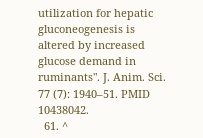utilization for hepatic gluconeogenesis is altered by increased glucose demand in ruminants". J. Anim. Sci. 77 (7): 1940–51. PMID 10438042.
  61. ^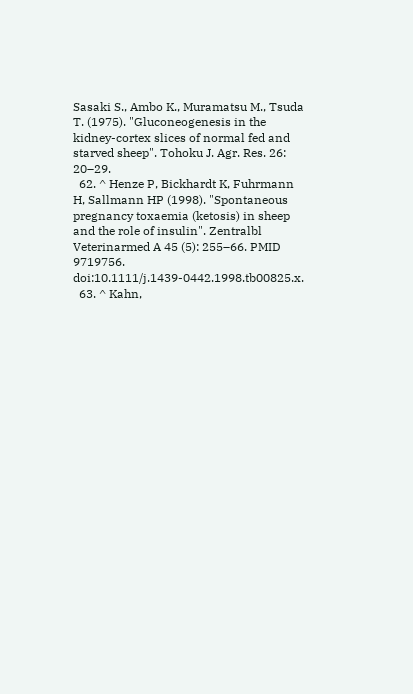Sasaki S., Ambo K., Muramatsu M., Tsuda T. (1975). "Gluconeogenesis in the kidney-cortex slices of normal fed and starved sheep". Tohoku J. Agr. Res. 26: 20–29.
  62. ^ Henze P, Bickhardt K, Fuhrmann H, Sallmann HP (1998). "Spontaneous pregnancy toxaemia (ketosis) in sheep and the role of insulin". Zentralbl Veterinarmed A 45 (5): 255–66. PMID 9719756. doi:10.1111/j.1439-0442.1998.tb00825.x.
  63. ^ Kahn,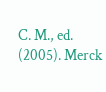C. M., ed. (2005). Merck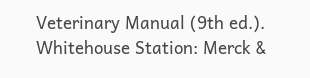Veterinary Manual (9th ed.). Whitehouse Station: Merck &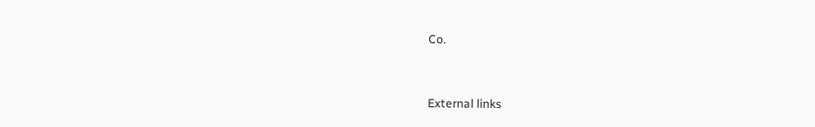Co.


External links